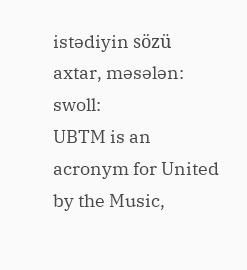istədiyin sözü axtar, məsələn: swoll:
UBTM is an acronym for United by the Music,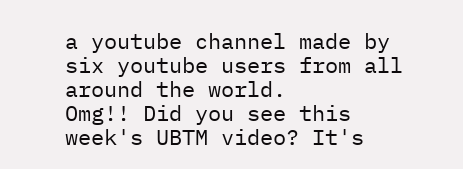a youtube channel made by six youtube users from all around the world.
Omg!! Did you see this week's UBTM video? It's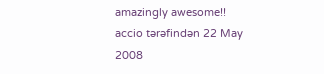amazingly awesome!!
accio tərəfindən 22 May 2008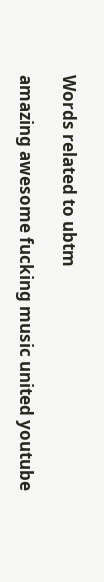Words related to ubtm

amazing awesome fucking music united youtube